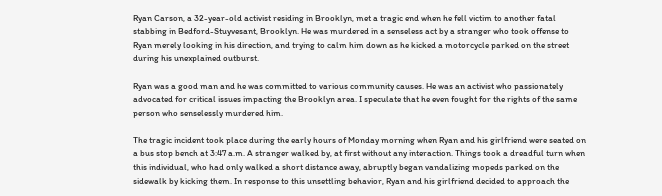Ryan Carson, a 32-year-old activist residing in Brooklyn, met a tragic end when he fell victim to another fatal stabbing in Bedford-Stuyvesant, Brooklyn. He was murdered in a senseless act by a stranger who took offense to Ryan merely looking in his direction, and trying to calm him down as he kicked a motorcycle parked on the street during his unexplained outburst.

Ryan was a good man and he was committed to various community causes. He was an activist who passionately advocated for critical issues impacting the Brooklyn area. I speculate that he even fought for the rights of the same person who senselessly murdered him.

The tragic incident took place during the early hours of Monday morning when Ryan and his girlfriend were seated on a bus stop bench at 3:47 a.m. A stranger walked by, at first without any interaction. Things took a dreadful turn when this individual, who had only walked a short distance away, abruptly began vandalizing mopeds parked on the sidewalk by kicking them. In response to this unsettling behavior, Ryan and his girlfriend decided to approach the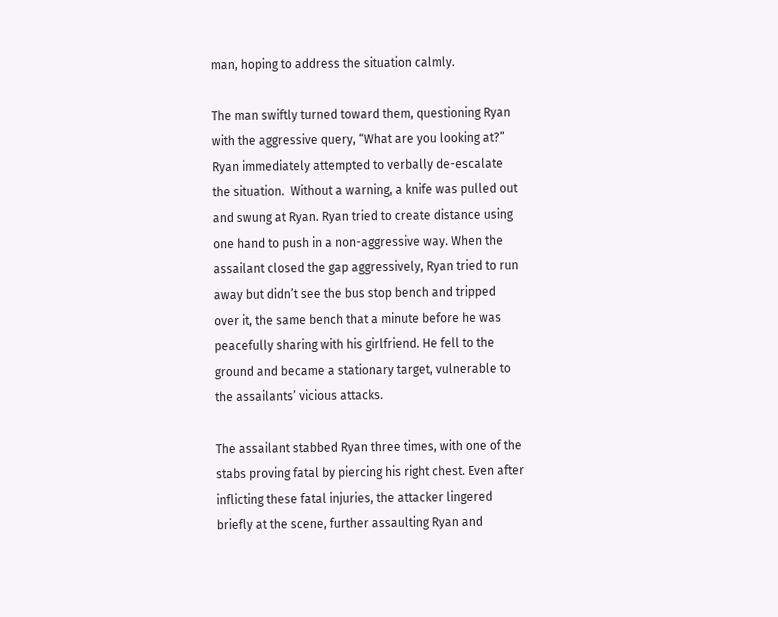man, hoping to address the situation calmly.

The man swiftly turned toward them, questioning Ryan with the aggressive query, “What are you looking at?” Ryan immediately attempted to verbally de-escalate the situation.  Without a warning, a knife was pulled out and swung at Ryan. Ryan tried to create distance using one hand to push in a non-aggressive way. When the assailant closed the gap aggressively, Ryan tried to run away but didn’t see the bus stop bench and tripped over it, the same bench that a minute before he was peacefully sharing with his girlfriend. He fell to the ground and became a stationary target, vulnerable to the assailants’ vicious attacks.

The assailant stabbed Ryan three times, with one of the stabs proving fatal by piercing his right chest. Even after inflicting these fatal injuries, the attacker lingered briefly at the scene, further assaulting Ryan and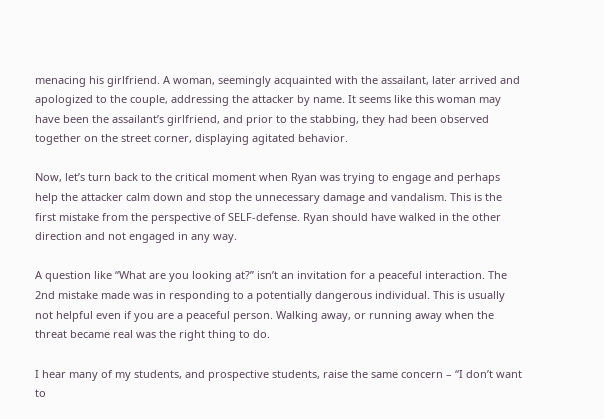menacing his girlfriend. A woman, seemingly acquainted with the assailant, later arrived and apologized to the couple, addressing the attacker by name. It seems like this woman may have been the assailant’s girlfriend, and prior to the stabbing, they had been observed together on the street corner, displaying agitated behavior.

Now, let’s turn back to the critical moment when Ryan was trying to engage and perhaps help the attacker calm down and stop the unnecessary damage and vandalism. This is the first mistake from the perspective of SELF-defense. Ryan should have walked in the other direction and not engaged in any way.

A question like “What are you looking at?” isn’t an invitation for a peaceful interaction. The 2nd mistake made was in responding to a potentially dangerous individual. This is usually not helpful even if you are a peaceful person. Walking away, or running away when the threat became real was the right thing to do.

I hear many of my students, and prospective students, raise the same concern – “I don’t want to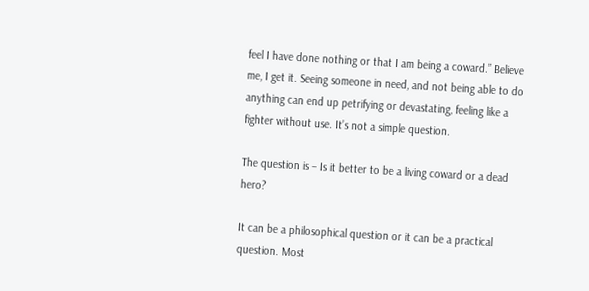feel I have done nothing or that I am being a coward.” Believe me, I get it. Seeing someone in need, and not being able to do anything can end up petrifying or devastating, feeling like a fighter without use. It’s not a simple question.

The question is – Is it better to be a living coward or a dead hero?

It can be a philosophical question or it can be a practical question. Most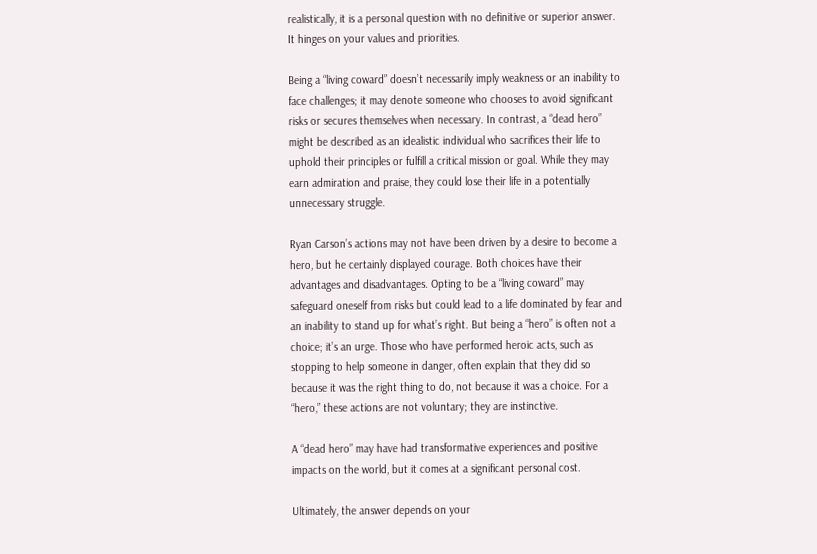realistically, it is a personal question with no definitive or superior answer. It hinges on your values and priorities.

Being a “living coward” doesn’t necessarily imply weakness or an inability to face challenges; it may denote someone who chooses to avoid significant risks or secures themselves when necessary. In contrast, a “dead hero” might be described as an idealistic individual who sacrifices their life to uphold their principles or fulfill a critical mission or goal. While they may earn admiration and praise, they could lose their life in a potentially unnecessary struggle.

Ryan Carson’s actions may not have been driven by a desire to become a hero, but he certainly displayed courage. Both choices have their advantages and disadvantages. Opting to be a “living coward” may safeguard oneself from risks but could lead to a life dominated by fear and an inability to stand up for what’s right. But being a “hero” is often not a choice; it’s an urge. Those who have performed heroic acts, such as stopping to help someone in danger, often explain that they did so because it was the right thing to do, not because it was a choice. For a “hero,” these actions are not voluntary; they are instinctive.

A “dead hero” may have had transformative experiences and positive impacts on the world, but it comes at a significant personal cost.

Ultimately, the answer depends on your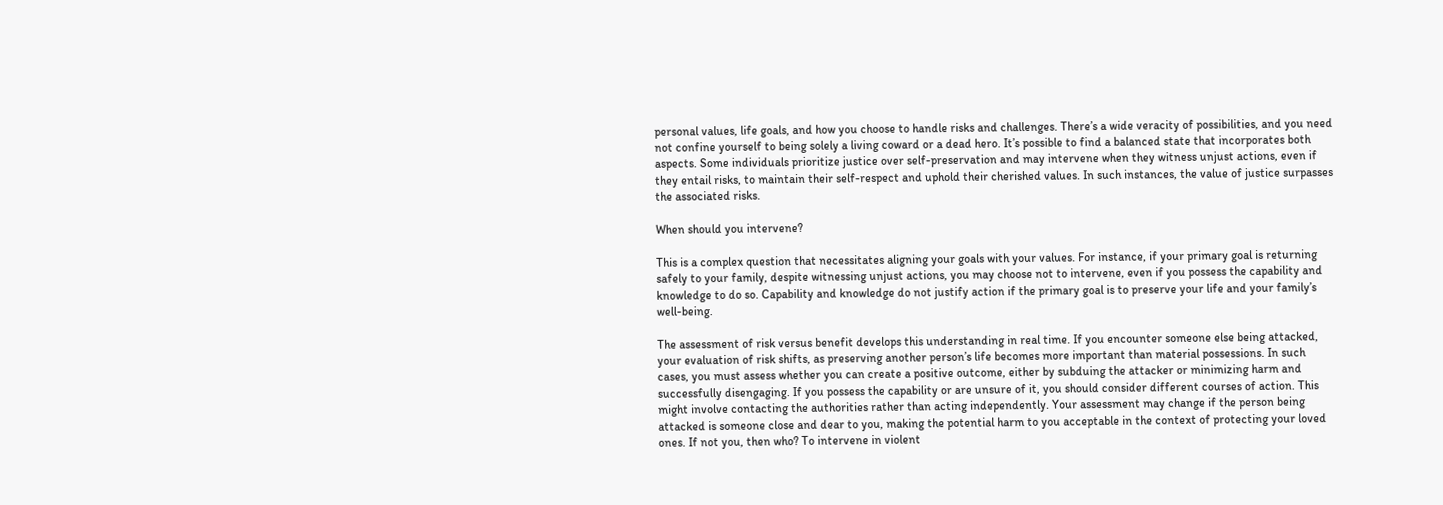personal values, life goals, and how you choose to handle risks and challenges. There’s a wide veracity of possibilities, and you need not confine yourself to being solely a living coward or a dead hero. It’s possible to find a balanced state that incorporates both aspects. Some individuals prioritize justice over self-preservation and may intervene when they witness unjust actions, even if they entail risks, to maintain their self-respect and uphold their cherished values. In such instances, the value of justice surpasses the associated risks.

When should you intervene?

This is a complex question that necessitates aligning your goals with your values. For instance, if your primary goal is returning safely to your family, despite witnessing unjust actions, you may choose not to intervene, even if you possess the capability and knowledge to do so. Capability and knowledge do not justify action if the primary goal is to preserve your life and your family’s well-being.

The assessment of risk versus benefit develops this understanding in real time. If you encounter someone else being attacked, your evaluation of risk shifts, as preserving another person’s life becomes more important than material possessions. In such cases, you must assess whether you can create a positive outcome, either by subduing the attacker or minimizing harm and successfully disengaging. If you possess the capability or are unsure of it, you should consider different courses of action. This might involve contacting the authorities rather than acting independently. Your assessment may change if the person being attacked is someone close and dear to you, making the potential harm to you acceptable in the context of protecting your loved ones. If not you, then who? To intervene in violent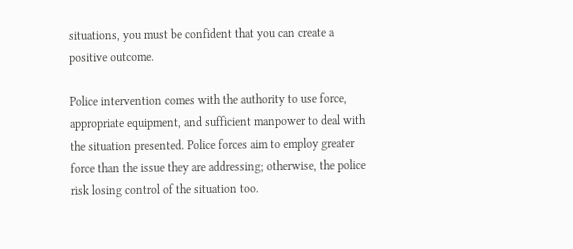situations, you must be confident that you can create a positive outcome.

Police intervention comes with the authority to use force, appropriate equipment, and sufficient manpower to deal with the situation presented. Police forces aim to employ greater force than the issue they are addressing; otherwise, the police risk losing control of the situation too.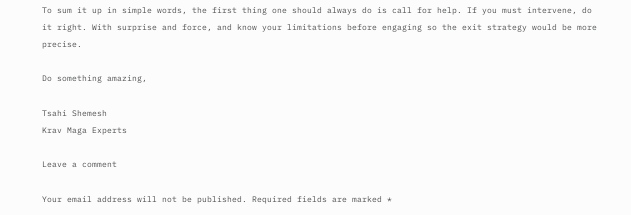To sum it up in simple words, the first thing one should always do is call for help. If you must intervene, do it right. With surprise and force, and know your limitations before engaging so the exit strategy would be more precise.

Do something amazing,

Tsahi Shemesh
Krav Maga Experts

Leave a comment

Your email address will not be published. Required fields are marked *